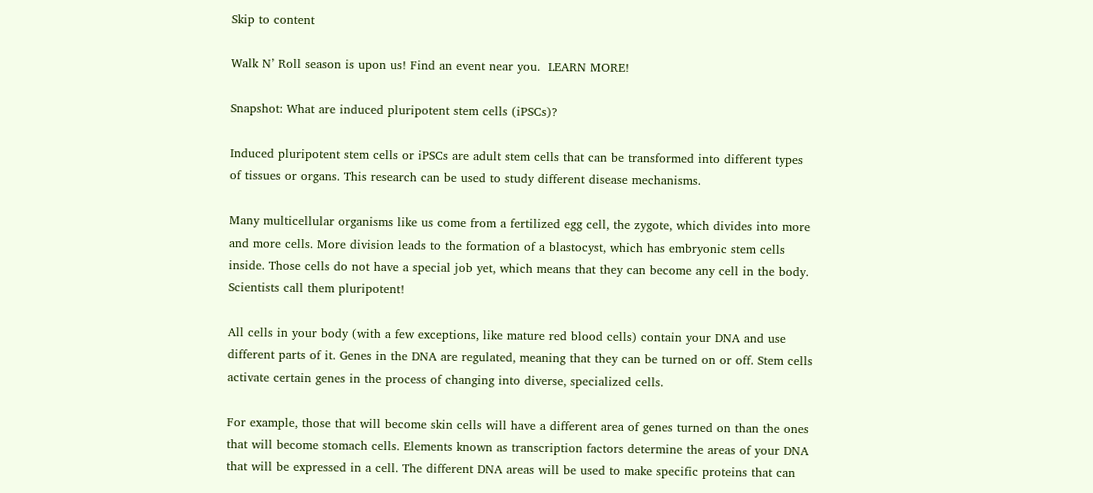Skip to content

Walk N’ Roll season is upon us! Find an event near you.  LEARN MORE!

Snapshot: What are induced pluripotent stem cells (iPSCs)?

Induced pluripotent stem cells or iPSCs are adult stem cells that can be transformed into different types of tissues or organs. This research can be used to study different disease mechanisms.

Many multicellular organisms like us come from a fertilized egg cell, the zygote, which divides into more and more cells. More division leads to the formation of a blastocyst, which has embryonic stem cells inside. Those cells do not have a special job yet, which means that they can become any cell in the body. Scientists call them pluripotent!

All cells in your body (with a few exceptions, like mature red blood cells) contain your DNA and use different parts of it. Genes in the DNA are regulated, meaning that they can be turned on or off. Stem cells activate certain genes in the process of changing into diverse, specialized cells.

For example, those that will become skin cells will have a different area of genes turned on than the ones that will become stomach cells. Elements known as transcription factors determine the areas of your DNA that will be expressed in a cell. The different DNA areas will be used to make specific proteins that can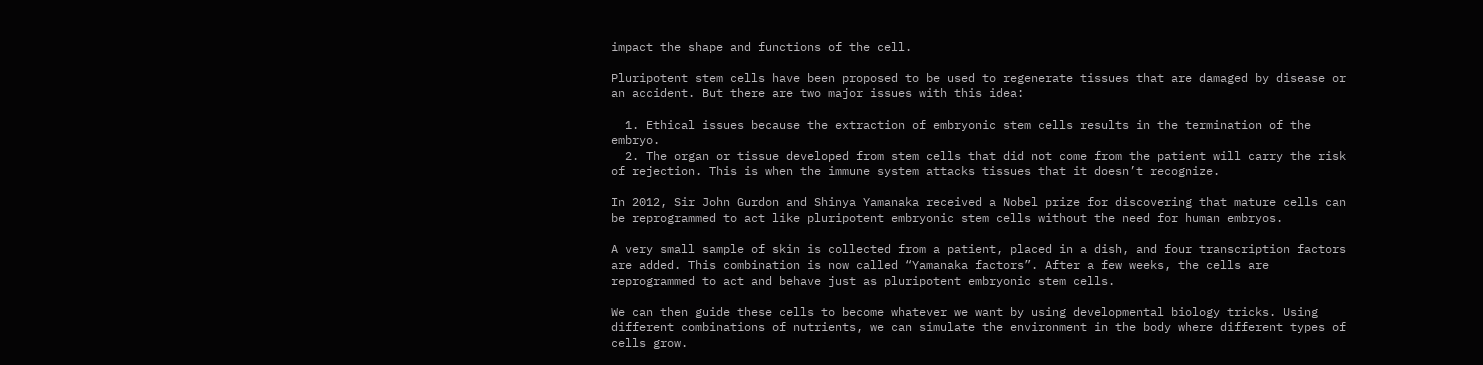impact the shape and functions of the cell.

Pluripotent stem cells have been proposed to be used to regenerate tissues that are damaged by disease or an accident. But there are two major issues with this idea:

  1. Ethical issues because the extraction of embryonic stem cells results in the termination of the embryo.
  2. The organ or tissue developed from stem cells that did not come from the patient will carry the risk of rejection. This is when the immune system attacks tissues that it doesn’t recognize.

In 2012, Sir John Gurdon and Shinya Yamanaka received a Nobel prize for discovering that mature cells can be reprogrammed to act like pluripotent embryonic stem cells without the need for human embryos.

A very small sample of skin is collected from a patient, placed in a dish, and four transcription factors are added. This combination is now called “Yamanaka factors”. After a few weeks, the cells are reprogrammed to act and behave just as pluripotent embryonic stem cells.

We can then guide these cells to become whatever we want by using developmental biology tricks. Using different combinations of nutrients, we can simulate the environment in the body where different types of cells grow.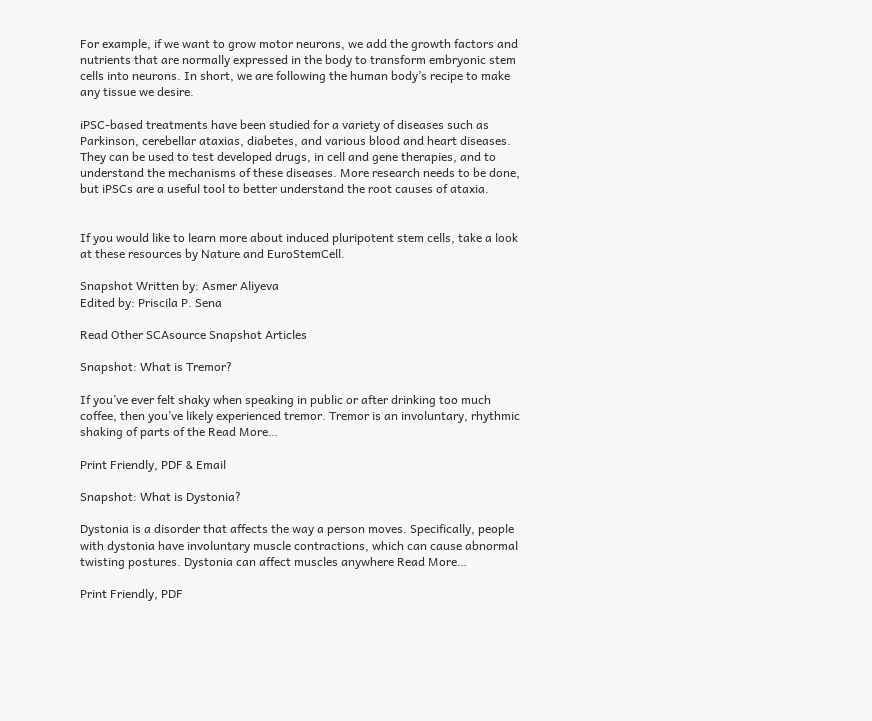For example, if we want to grow motor neurons, we add the growth factors and nutrients that are normally expressed in the body to transform embryonic stem cells into neurons. In short, we are following the human body’s recipe to make any tissue we desire.

iPSC-based treatments have been studied for a variety of diseases such as Parkinson, cerebellar ataxias, diabetes, and various blood and heart diseases. They can be used to test developed drugs, in cell and gene therapies, and to understand the mechanisms of these diseases. More research needs to be done, but iPSCs are a useful tool to better understand the root causes of ataxia.


If you would like to learn more about induced pluripotent stem cells, take a look at these resources by Nature and EuroStemCell.

Snapshot Written by: Asmer Aliyeva
Edited by: Priscila P. Sena

Read Other SCAsource Snapshot Articles

Snapshot: What is Tremor?

If you’ve ever felt shaky when speaking in public or after drinking too much coffee, then you’ve likely experienced tremor. Tremor is an involuntary, rhythmic shaking of parts of the Read More…

Print Friendly, PDF & Email

Snapshot: What is Dystonia?

Dystonia is a disorder that affects the way a person moves. Specifically, people with dystonia have involuntary muscle contractions, which can cause abnormal twisting postures. Dystonia can affect muscles anywhere Read More…

Print Friendly, PDF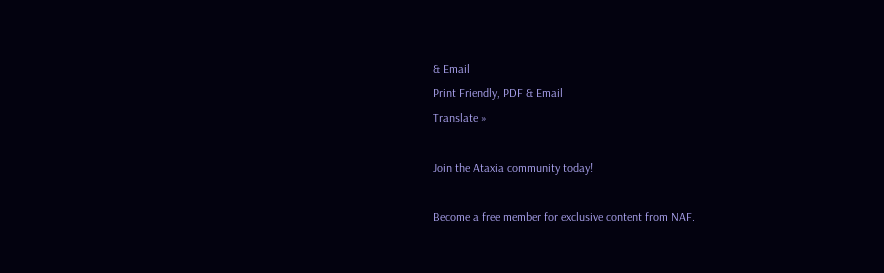& Email
Print Friendly, PDF & Email
Translate »

Join the Ataxia community today!

Become a free member for exclusive content from NAF.